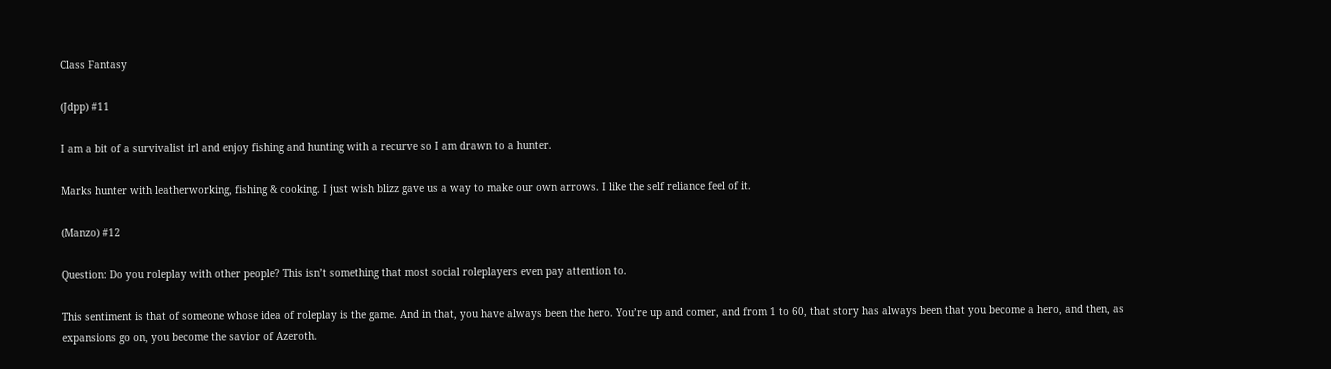Class Fantasy

(Jdpp) #11

I am a bit of a survivalist irl and enjoy fishing and hunting with a recurve so I am drawn to a hunter.

Marks hunter with leatherworking, fishing & cooking. I just wish blizz gave us a way to make our own arrows. I like the self reliance feel of it.

(Manzo) #12

Question: Do you roleplay with other people? This isn’t something that most social roleplayers even pay attention to.

This sentiment is that of someone whose idea of roleplay is the game. And in that, you have always been the hero. You’re up and comer, and from 1 to 60, that story has always been that you become a hero, and then, as expansions go on, you become the savior of Azeroth.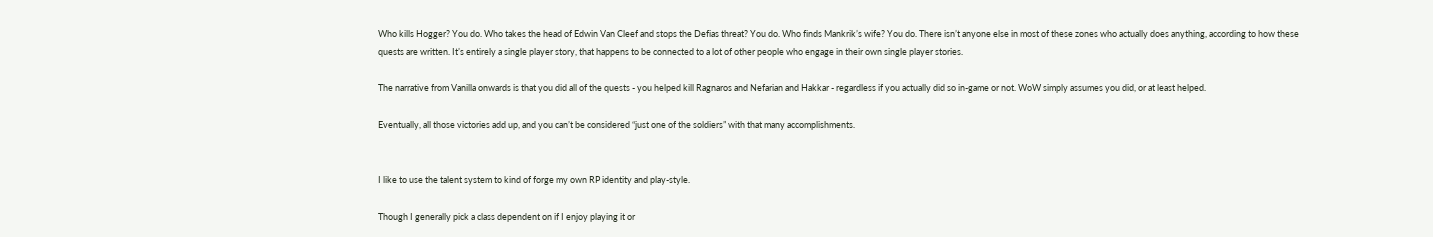Who kills Hogger? You do. Who takes the head of Edwin Van Cleef and stops the Defias threat? You do. Who finds Mankrik’s wife? You do. There isn’t anyone else in most of these zones who actually does anything, according to how these quests are written. It’s entirely a single player story, that happens to be connected to a lot of other people who engage in their own single player stories.

The narrative from Vanilla onwards is that you did all of the quests - you helped kill Ragnaros and Nefarian and Hakkar - regardless if you actually did so in-game or not. WoW simply assumes you did, or at least helped.

Eventually, all those victories add up, and you can’t be considered “just one of the soldiers” with that many accomplishments.


I like to use the talent system to kind of forge my own RP identity and play-style.

Though I generally pick a class dependent on if I enjoy playing it or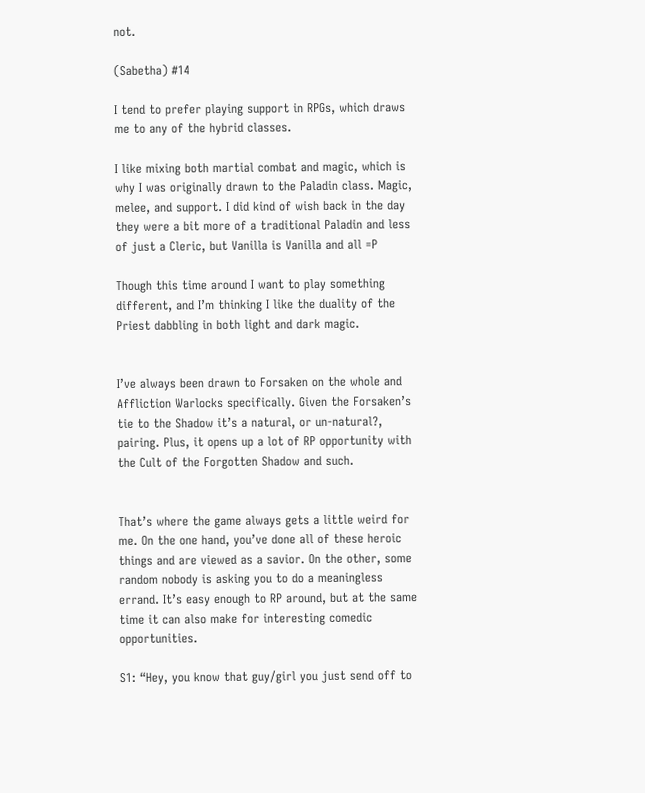not.

(Sabetha) #14

I tend to prefer playing support in RPGs, which draws me to any of the hybrid classes.

I like mixing both martial combat and magic, which is why I was originally drawn to the Paladin class. Magic, melee, and support. I did kind of wish back in the day they were a bit more of a traditional Paladin and less of just a Cleric, but Vanilla is Vanilla and all =P

Though this time around I want to play something different, and I’m thinking I like the duality of the Priest dabbling in both light and dark magic.


I’ve always been drawn to Forsaken on the whole and Affliction Warlocks specifically. Given the Forsaken’s tie to the Shadow it’s a natural, or un-natural?, pairing. Plus, it opens up a lot of RP opportunity with the Cult of the Forgotten Shadow and such.


That’s where the game always gets a little weird for me. On the one hand, you’ve done all of these heroic things and are viewed as a savior. On the other, some random nobody is asking you to do a meaningless errand. It’s easy enough to RP around, but at the same time it can also make for interesting comedic opportunities.

S1: “Hey, you know that guy/girl you just send off to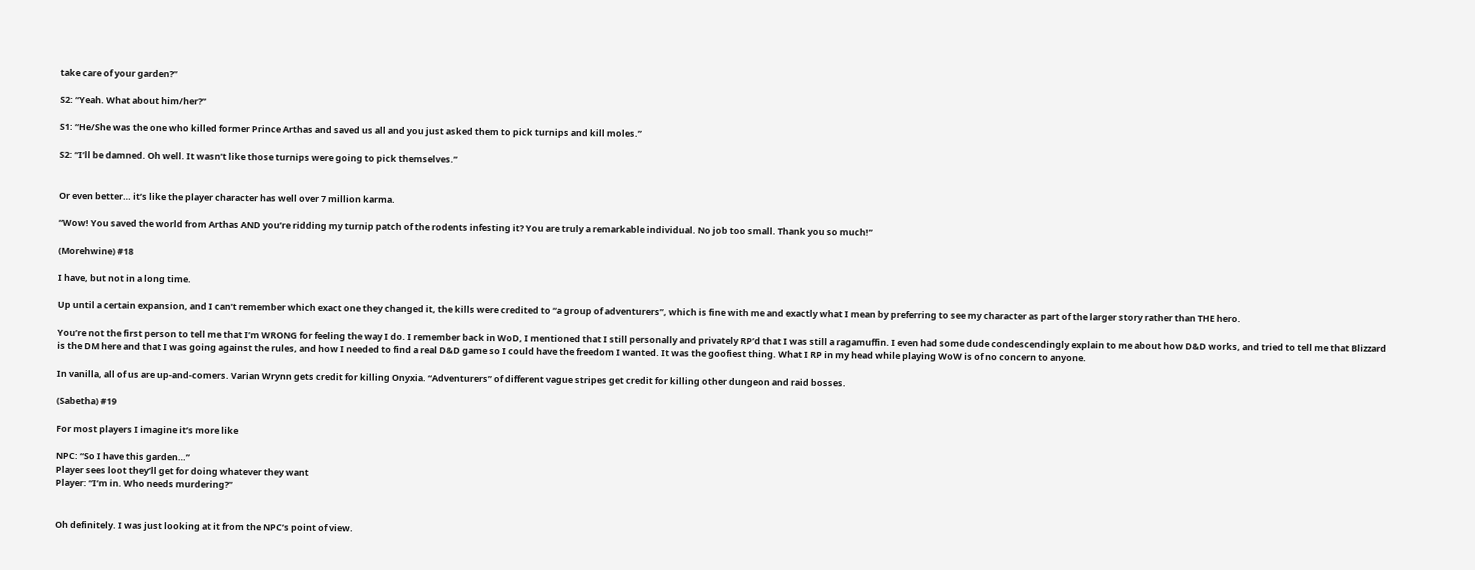take care of your garden?”

S2: “Yeah. What about him/her?”

S1: “He/She was the one who killed former Prince Arthas and saved us all and you just asked them to pick turnips and kill moles.”

S2: “I’ll be damned. Oh well. It wasn’t like those turnips were going to pick themselves.”


Or even better… it’s like the player character has well over 7 million karma.

“Wow! You saved the world from Arthas AND you’re ridding my turnip patch of the rodents infesting it? You are truly a remarkable individual. No job too small. Thank you so much!”

(Morehwine) #18

I have, but not in a long time.

Up until a certain expansion, and I can’t remember which exact one they changed it, the kills were credited to “a group of adventurers”, which is fine with me and exactly what I mean by preferring to see my character as part of the larger story rather than THE hero.

You’re not the first person to tell me that I’m WRONG for feeling the way I do. I remember back in WoD, I mentioned that I still personally and privately RP’d that I was still a ragamuffin. I even had some dude condescendingly explain to me about how D&D works, and tried to tell me that Blizzard is the DM here and that I was going against the rules, and how I needed to find a real D&D game so I could have the freedom I wanted. It was the goofiest thing. What I RP in my head while playing WoW is of no concern to anyone.

In vanilla, all of us are up-and-comers. Varian Wrynn gets credit for killing Onyxia. “Adventurers” of different vague stripes get credit for killing other dungeon and raid bosses.

(Sabetha) #19

For most players I imagine it’s more like

NPC: “So I have this garden…”
Player sees loot they’ll get for doing whatever they want
Player: “I’m in. Who needs murdering?”


Oh definitely. I was just looking at it from the NPC’s point of view.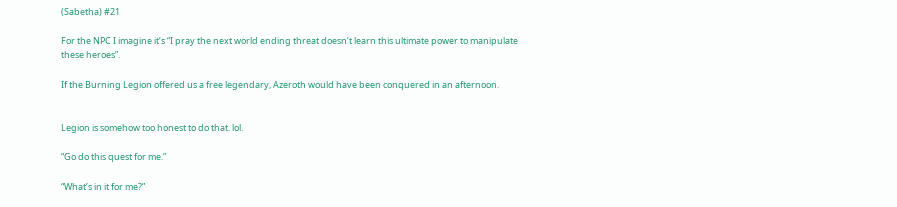(Sabetha) #21

For the NPC I imagine it’s “I pray the next world ending threat doesn’t learn this ultimate power to manipulate these heroes”.

If the Burning Legion offered us a free legendary, Azeroth would have been conquered in an afternoon.


Legion is somehow too honest to do that. lol.

“Go do this quest for me.”

“What’s in it for me?”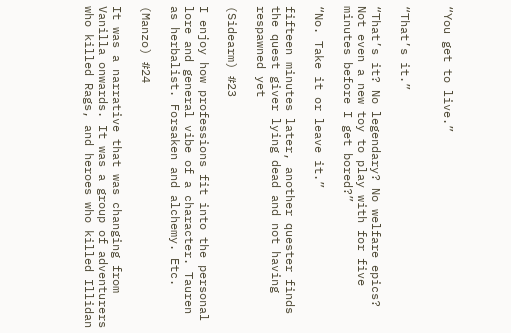“You get to live.”


“That’s it.”

“That’s it? No legendary? No welfare epics? Not even a new toy to play with for five minutes before I get bored?”

“No. Take it or leave it.”

fifteen minutes later, another quester finds the quest giver lying dead and not having respawned yet

(Sidearm) #23

I enjoy how professions fit into the personal lore and general vibe of a character. Tauren as herbalist. Forsaken and alchemy. Etc.

(Manzo) #24

It was a narrative that was changing from Vanilla onwards. It was a group of adventurers who killed Rags, and heroes who killed Illidan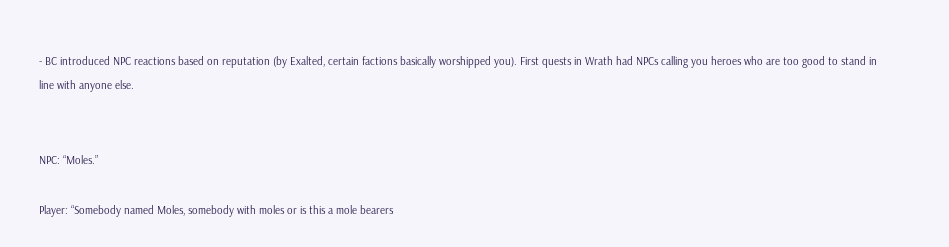- BC introduced NPC reactions based on reputation (by Exalted, certain factions basically worshipped you). First quests in Wrath had NPCs calling you heroes who are too good to stand in line with anyone else.


NPC: “Moles.”

Player: “Somebody named Moles, somebody with moles or is this a mole bearers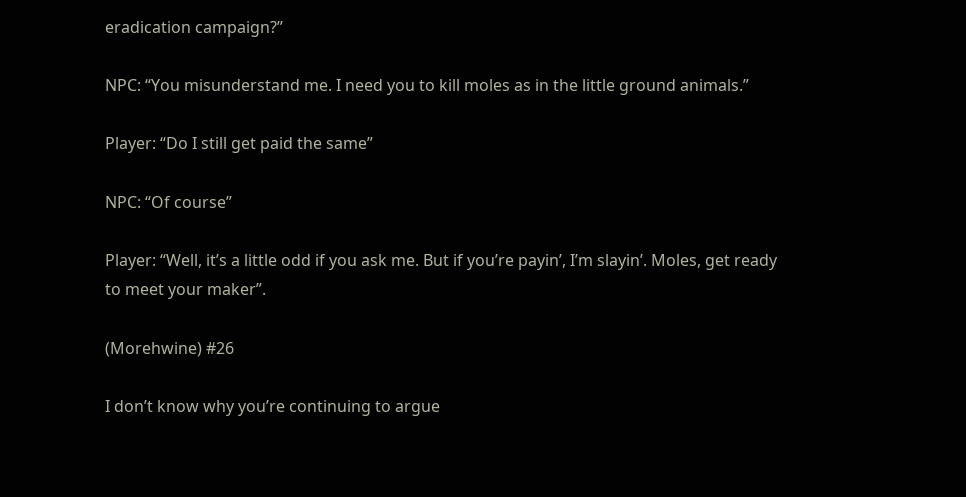eradication campaign?”

NPC: “You misunderstand me. I need you to kill moles as in the little ground animals.”

Player: “Do I still get paid the same”

NPC: “Of course”

Player: “Well, it’s a little odd if you ask me. But if you’re payin’, I’m slayin’. Moles, get ready to meet your maker”.

(Morehwine) #26

I don’t know why you’re continuing to argue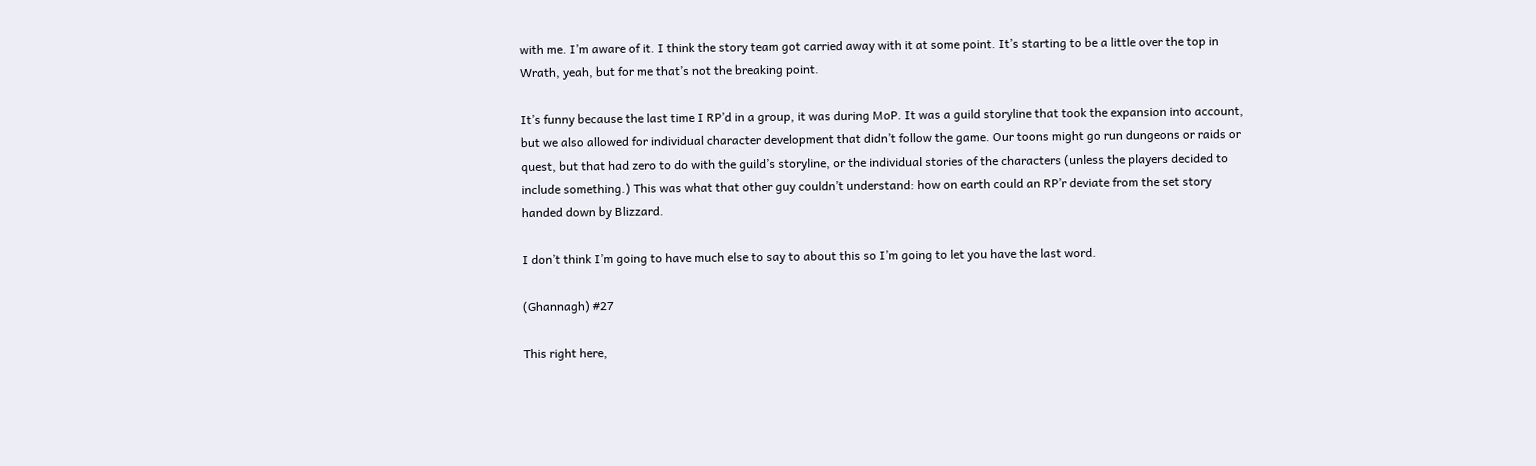with me. I’m aware of it. I think the story team got carried away with it at some point. It’s starting to be a little over the top in Wrath, yeah, but for me that’s not the breaking point.

It’s funny because the last time I RP’d in a group, it was during MoP. It was a guild storyline that took the expansion into account, but we also allowed for individual character development that didn’t follow the game. Our toons might go run dungeons or raids or quest, but that had zero to do with the guild’s storyline, or the individual stories of the characters (unless the players decided to include something.) This was what that other guy couldn’t understand: how on earth could an RP’r deviate from the set story handed down by Blizzard.

I don’t think I’m going to have much else to say to about this so I’m going to let you have the last word.

(Ghannagh) #27

This right here,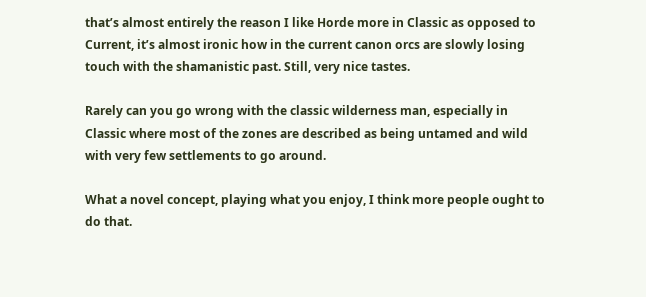that’s almost entirely the reason I like Horde more in Classic as opposed to Current, it’s almost ironic how in the current canon orcs are slowly losing touch with the shamanistic past. Still, very nice tastes.

Rarely can you go wrong with the classic wilderness man, especially in Classic where most of the zones are described as being untamed and wild with very few settlements to go around.

What a novel concept, playing what you enjoy, I think more people ought to do that.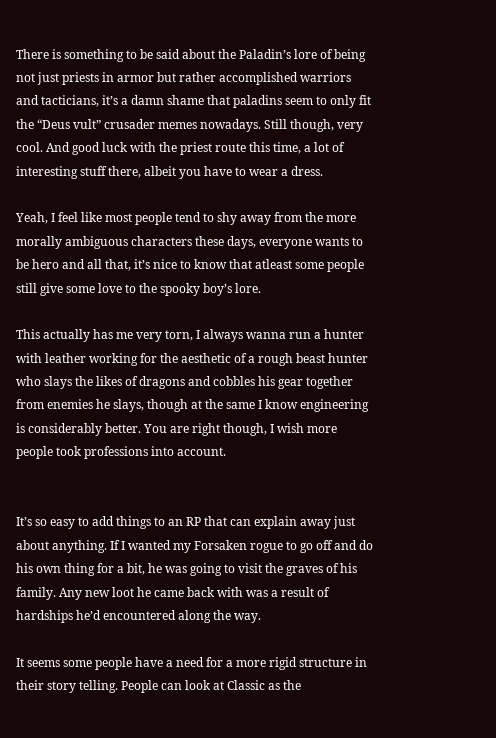There is something to be said about the Paladin’s lore of being not just priests in armor but rather accomplished warriors and tacticians, it’s a damn shame that paladins seem to only fit the “Deus vult” crusader memes nowadays. Still though, very cool. And good luck with the priest route this time, a lot of interesting stuff there, albeit you have to wear a dress.

Yeah, I feel like most people tend to shy away from the more morally ambiguous characters these days, everyone wants to be hero and all that, it’s nice to know that atleast some people still give some love to the spooky boy’s lore.

This actually has me very torn, I always wanna run a hunter with leather working for the aesthetic of a rough beast hunter who slays the likes of dragons and cobbles his gear together from enemies he slays, though at the same I know engineering is considerably better. You are right though, I wish more people took professions into account.


It’s so easy to add things to an RP that can explain away just about anything. If I wanted my Forsaken rogue to go off and do his own thing for a bit, he was going to visit the graves of his family. Any new loot he came back with was a result of hardships he’d encountered along the way.

It seems some people have a need for a more rigid structure in their story telling. People can look at Classic as the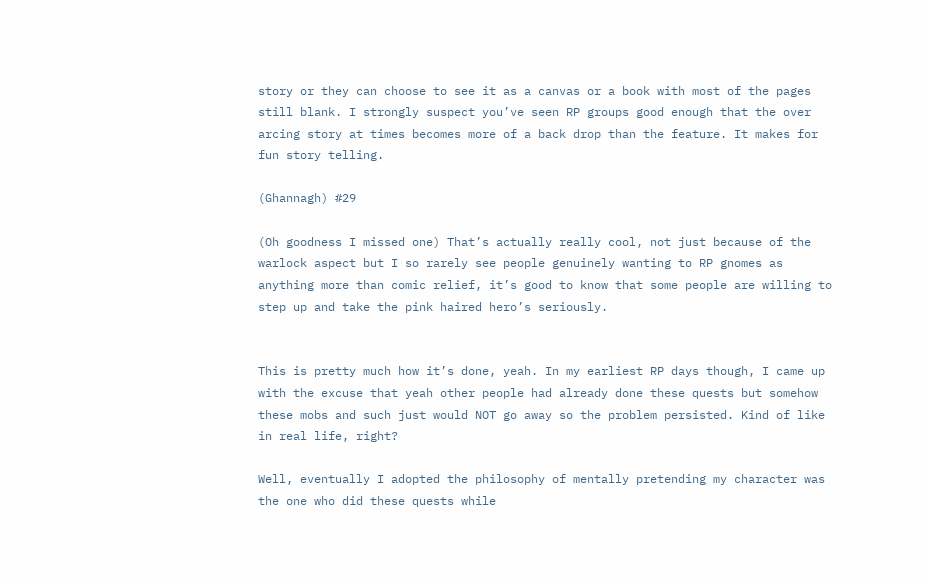story or they can choose to see it as a canvas or a book with most of the pages still blank. I strongly suspect you’ve seen RP groups good enough that the over arcing story at times becomes more of a back drop than the feature. It makes for fun story telling.

(Ghannagh) #29

(Oh goodness I missed one) That’s actually really cool, not just because of the warlock aspect but I so rarely see people genuinely wanting to RP gnomes as anything more than comic relief, it’s good to know that some people are willing to step up and take the pink haired hero’s seriously.


This is pretty much how it’s done, yeah. In my earliest RP days though, I came up with the excuse that yeah other people had already done these quests but somehow these mobs and such just would NOT go away so the problem persisted. Kind of like in real life, right?

Well, eventually I adopted the philosophy of mentally pretending my character was the one who did these quests while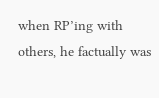when RP’ing with others, he factually was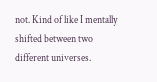not. Kind of like I mentally shifted between two different universes.